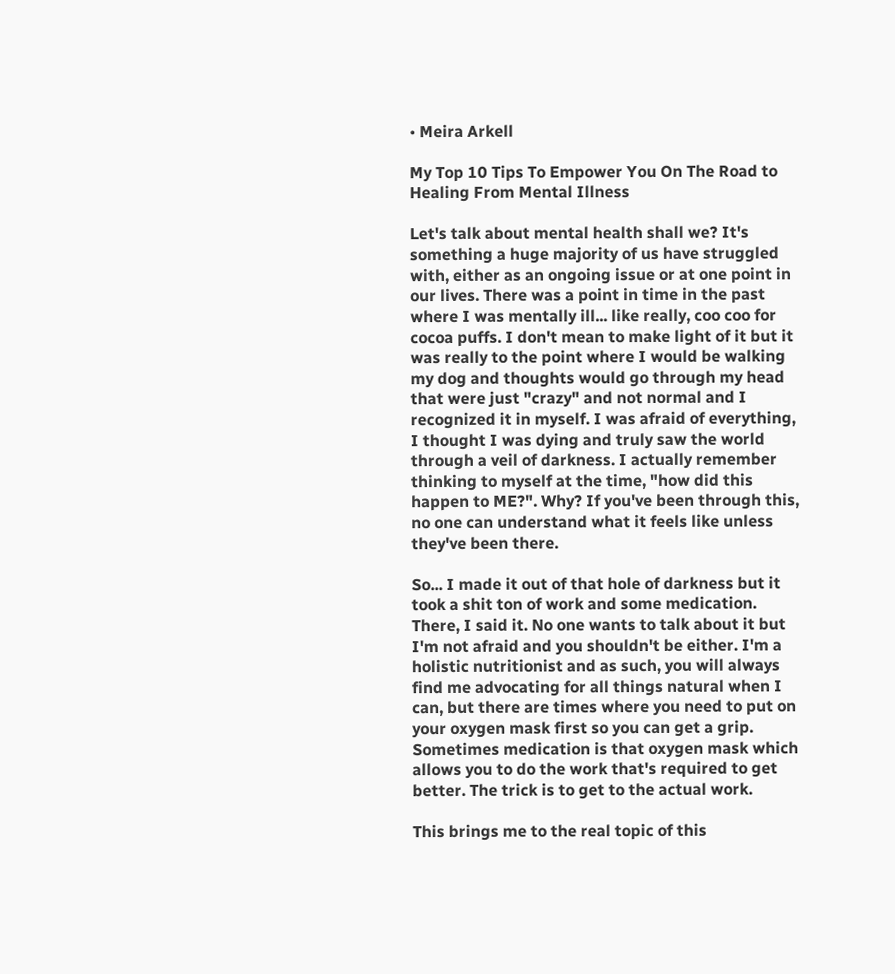• Meira Arkell

My Top 10 Tips To Empower You On The Road to Healing From Mental Illness

Let's talk about mental health shall we? It's something a huge majority of us have struggled with, either as an ongoing issue or at one point in our lives. There was a point in time in the past where I was mentally ill... like really, coo coo for cocoa puffs. I don't mean to make light of it but it was really to the point where I would be walking my dog and thoughts would go through my head that were just "crazy" and not normal and I recognized it in myself. I was afraid of everything, I thought I was dying and truly saw the world through a veil of darkness. I actually remember thinking to myself at the time, "how did this happen to ME?". Why? If you've been through this, no one can understand what it feels like unless they've been there.

So... I made it out of that hole of darkness but it took a shit ton of work and some medication. There, I said it. No one wants to talk about it but I'm not afraid and you shouldn't be either. I'm a holistic nutritionist and as such, you will always find me advocating for all things natural when I can, but there are times where you need to put on your oxygen mask first so you can get a grip. Sometimes medication is that oxygen mask which allows you to do the work that's required to get better. The trick is to get to the actual work.

This brings me to the real topic of this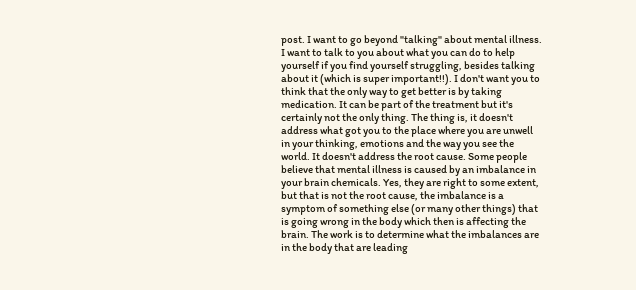post. I want to go beyond "talking" about mental illness. I want to talk to you about what you can do to help yourself if you find yourself struggling, besides talking about it (which is super important!!). I don't want you to think that the only way to get better is by taking medication. It can be part of the treatment but it's certainly not the only thing. The thing is, it doesn't address what got you to the place where you are unwell in your thinking, emotions and the way you see the world. It doesn't address the root cause. Some people believe that mental illness is caused by an imbalance in your brain chemicals. Yes, they are right to some extent, but that is not the root cause, the imbalance is a symptom of something else (or many other things) that is going wrong in the body which then is affecting the brain. The work is to determine what the imbalances are in the body that are leading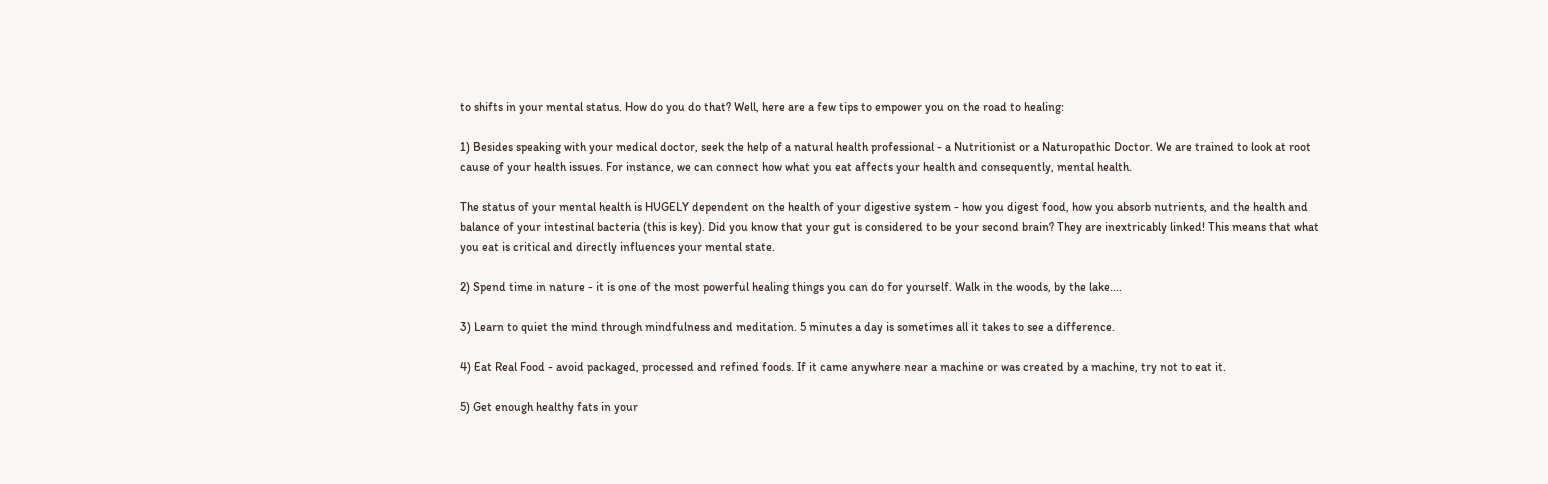to shifts in your mental status. How do you do that? Well, here are a few tips to empower you on the road to healing:

1) Besides speaking with your medical doctor, seek the help of a natural health professional - a Nutritionist or a Naturopathic Doctor. We are trained to look at root cause of your health issues. For instance, we can connect how what you eat affects your health and consequently, mental health.

The status of your mental health is HUGELY dependent on the health of your digestive system - how you digest food, how you absorb nutrients, and the health and balance of your intestinal bacteria (this is key). Did you know that your gut is considered to be your second brain? They are inextricably linked! This means that what you eat is critical and directly influences your mental state.

2) Spend time in nature - it is one of the most powerful healing things you can do for yourself. Walk in the woods, by the lake....

3) Learn to quiet the mind through mindfulness and meditation. 5 minutes a day is sometimes all it takes to see a difference.

4) Eat Real Food - avoid packaged, processed and refined foods. If it came anywhere near a machine or was created by a machine, try not to eat it.

5) Get enough healthy fats in your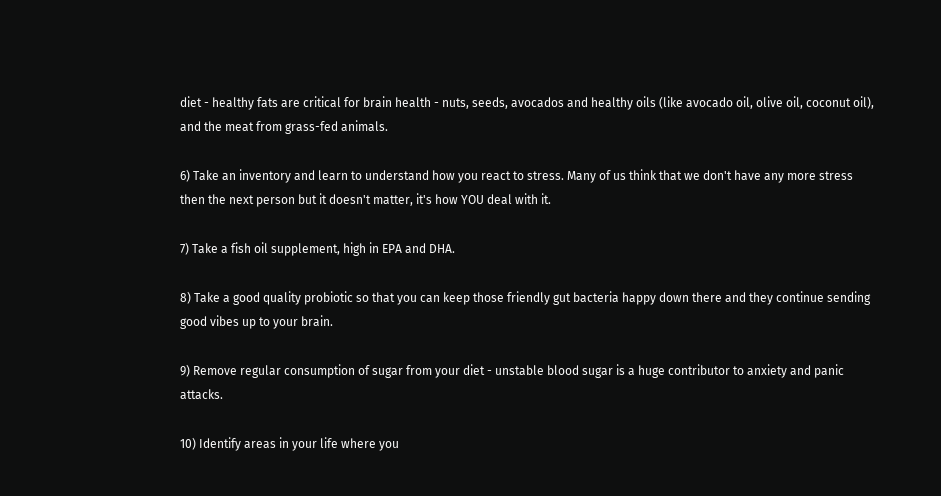diet - healthy fats are critical for brain health - nuts, seeds, avocados and healthy oils (like avocado oil, olive oil, coconut oil), and the meat from grass-fed animals.

6) Take an inventory and learn to understand how you react to stress. Many of us think that we don't have any more stress then the next person but it doesn't matter, it's how YOU deal with it.

7) Take a fish oil supplement, high in EPA and DHA.

8) Take a good quality probiotic so that you can keep those friendly gut bacteria happy down there and they continue sending good vibes up to your brain.

9) Remove regular consumption of sugar from your diet - unstable blood sugar is a huge contributor to anxiety and panic attacks.

10) Identify areas in your life where you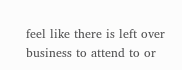feel like there is left over business to attend to or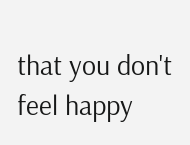that you don't feel happy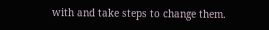with and take steps to change them.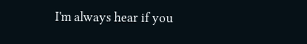I'm always hear if you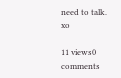need to talk. xo

11 views0 comments